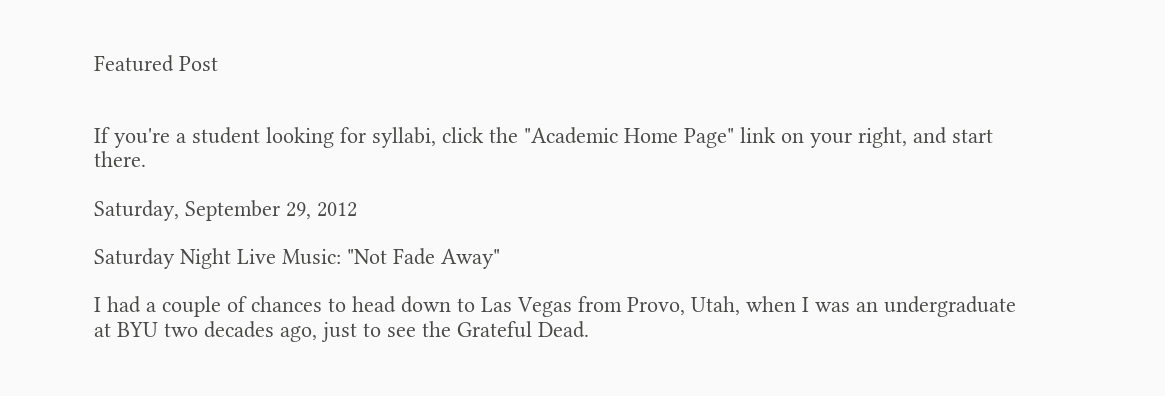Featured Post


If you're a student looking for syllabi, click the "Academic Home Page" link on your right, and start there.

Saturday, September 29, 2012

Saturday Night Live Music: "Not Fade Away"

I had a couple of chances to head down to Las Vegas from Provo, Utah, when I was an undergraduate at BYU two decades ago, just to see the Grateful Dead.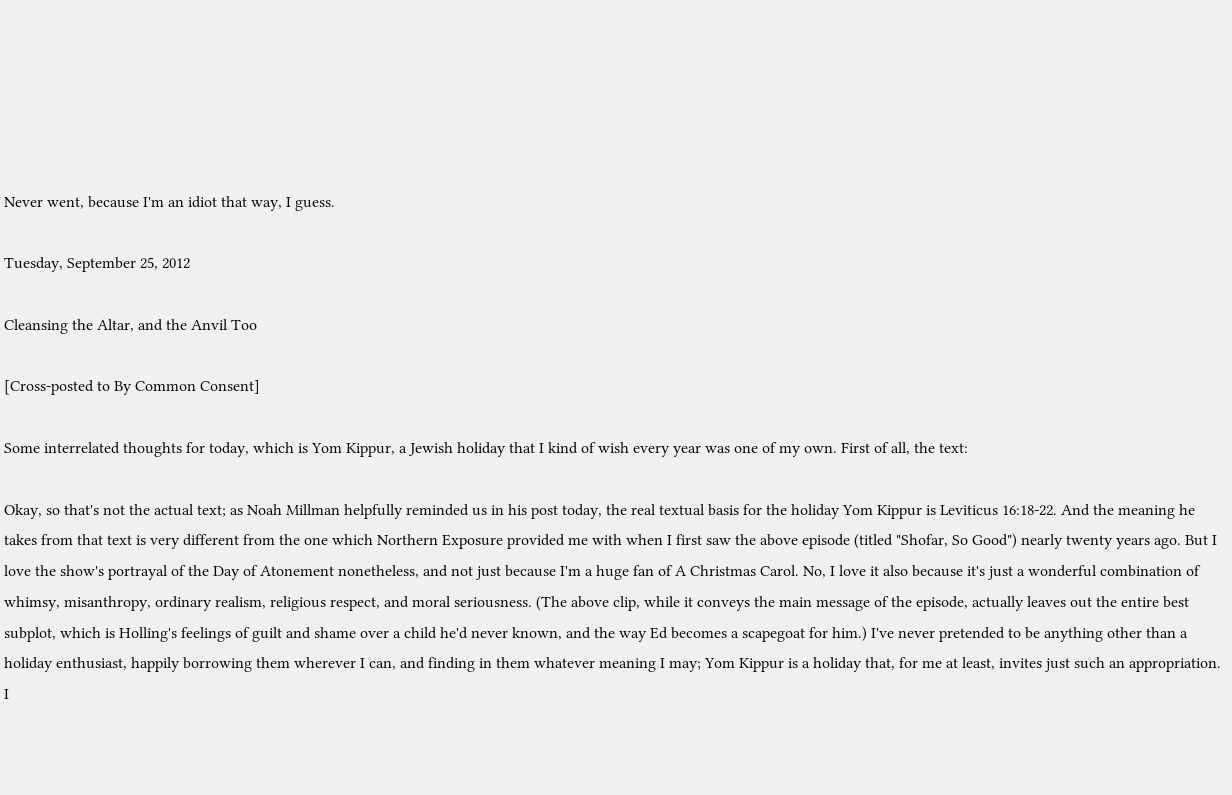Never went, because I'm an idiot that way, I guess.

Tuesday, September 25, 2012

Cleansing the Altar, and the Anvil Too

[Cross-posted to By Common Consent]

Some interrelated thoughts for today, which is Yom Kippur, a Jewish holiday that I kind of wish every year was one of my own. First of all, the text:

Okay, so that's not the actual text; as Noah Millman helpfully reminded us in his post today, the real textual basis for the holiday Yom Kippur is Leviticus 16:18-22. And the meaning he takes from that text is very different from the one which Northern Exposure provided me with when I first saw the above episode (titled "Shofar, So Good") nearly twenty years ago. But I love the show's portrayal of the Day of Atonement nonetheless, and not just because I'm a huge fan of A Christmas Carol. No, I love it also because it's just a wonderful combination of whimsy, misanthropy, ordinary realism, religious respect, and moral seriousness. (The above clip, while it conveys the main message of the episode, actually leaves out the entire best subplot, which is Holling's feelings of guilt and shame over a child he'd never known, and the way Ed becomes a scapegoat for him.) I've never pretended to be anything other than a holiday enthusiast, happily borrowing them wherever I can, and finding in them whatever meaning I may; Yom Kippur is a holiday that, for me at least, invites just such an appropriation. I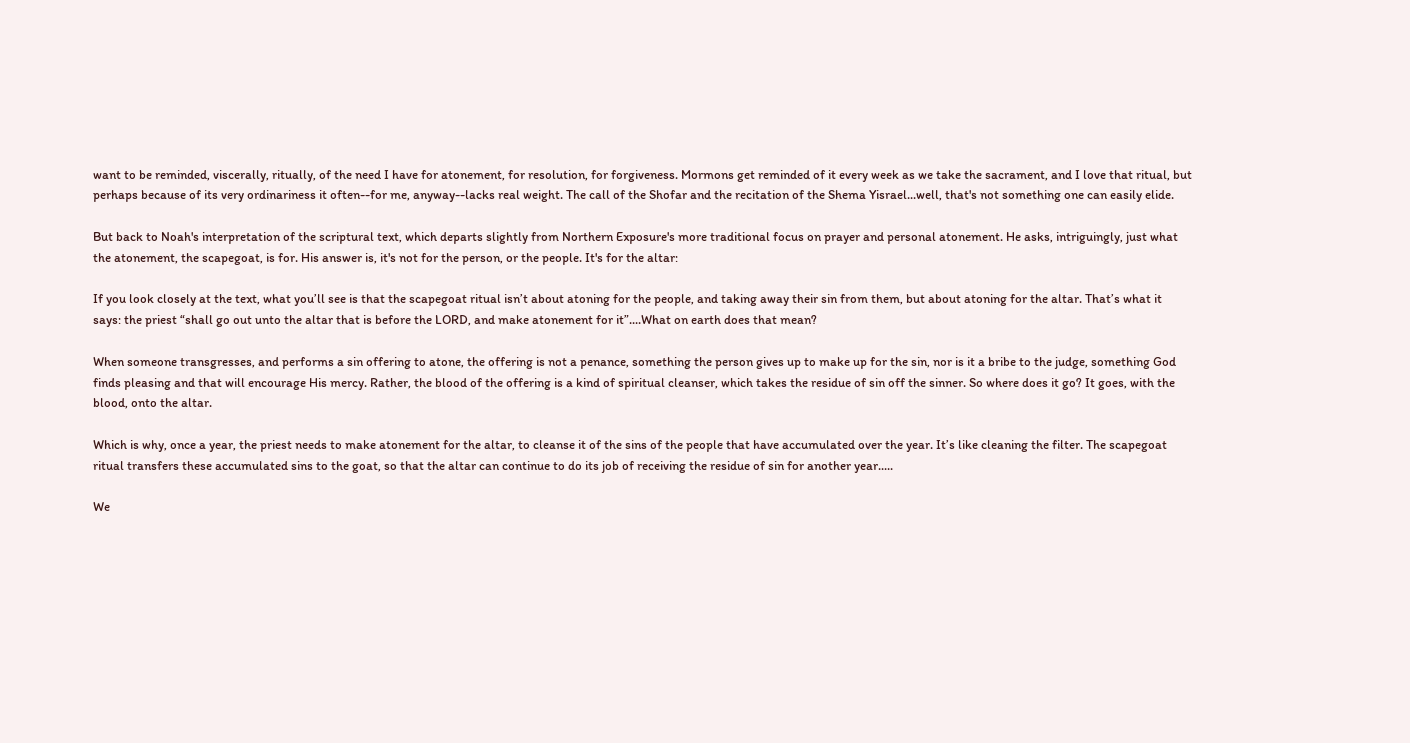want to be reminded, viscerally, ritually, of the need I have for atonement, for resolution, for forgiveness. Mormons get reminded of it every week as we take the sacrament, and I love that ritual, but perhaps because of its very ordinariness it often--for me, anyway--lacks real weight. The call of the Shofar and the recitation of the Shema Yisrael...well, that's not something one can easily elide.

But back to Noah's interpretation of the scriptural text, which departs slightly from Northern Exposure's more traditional focus on prayer and personal atonement. He asks, intriguingly, just what the atonement, the scapegoat, is for. His answer is, it's not for the person, or the people. It's for the altar:

If you look closely at the text, what you’ll see is that the scapegoat ritual isn’t about atoning for the people, and taking away their sin from them, but about atoning for the altar. That’s what it says: the priest “shall go out unto the altar that is before the LORD, and make atonement for it”....What on earth does that mean?

When someone transgresses, and performs a sin offering to atone, the offering is not a penance, something the person gives up to make up for the sin, nor is it a bribe to the judge, something God finds pleasing and that will encourage His mercy. Rather, the blood of the offering is a kind of spiritual cleanser, which takes the residue of sin off the sinner. So where does it go? It goes, with the blood, onto the altar.

Which is why, once a year, the priest needs to make atonement for the altar, to cleanse it of the sins of the people that have accumulated over the year. It’s like cleaning the filter. The scapegoat ritual transfers these accumulated sins to the goat, so that the altar can continue to do its job of receiving the residue of sin for another year.....

We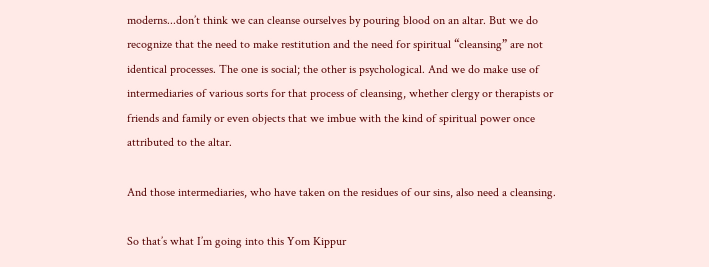moderns...don’t think we can cleanse ourselves by pouring blood on an altar. But we do recognize that the need to make restitution and the need for spiritual “cleansing” are not identical processes. The one is social; the other is psychological. And we do make use of intermediaries of various sorts for that process of cleansing, whether clergy or therapists or friends and family or even objects that we imbue with the kind of spiritual power once attributed to the altar.

And those intermediaries, who have taken on the residues of our sins, also need a cleansing.

So that’s what I’m going into this Yom Kippur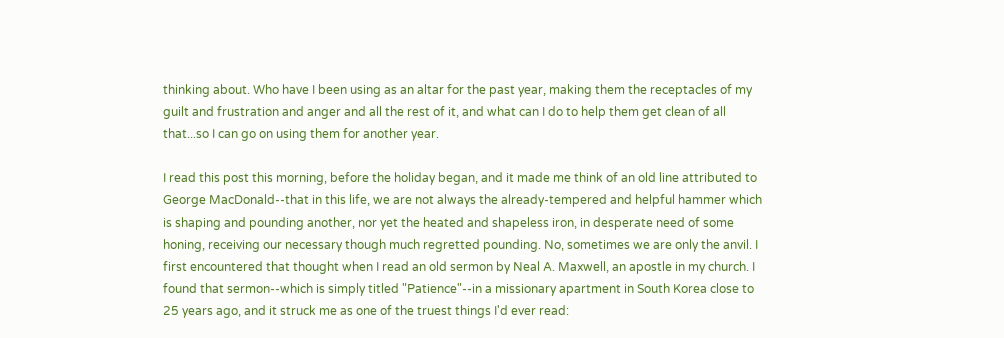thinking about. Who have I been using as an altar for the past year, making them the receptacles of my guilt and frustration and anger and all the rest of it, and what can I do to help them get clean of all that...so I can go on using them for another year.

I read this post this morning, before the holiday began, and it made me think of an old line attributed to George MacDonald--that in this life, we are not always the already-tempered and helpful hammer which is shaping and pounding another, nor yet the heated and shapeless iron, in desperate need of some honing, receiving our necessary though much regretted pounding. No, sometimes we are only the anvil. I first encountered that thought when I read an old sermon by Neal A. Maxwell, an apostle in my church. I found that sermon--which is simply titled "Patience"--in a missionary apartment in South Korea close to 25 years ago, and it struck me as one of the truest things I'd ever read: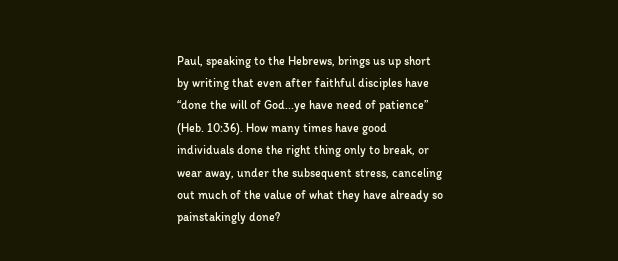Paul, speaking to the Hebrews, brings us up short by writing that even after faithful disciples have “done the will of God...ye have need of patience” (Heb. 10:36). How many times have good individuals done the right thing only to break, or wear away, under the subsequent stress, canceling out much of the value of what they have already so painstakingly done?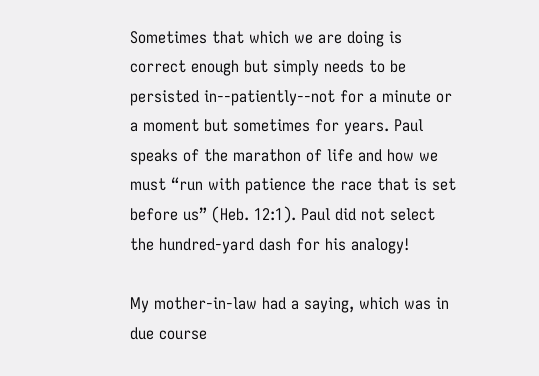Sometimes that which we are doing is correct enough but simply needs to be persisted in--patiently--not for a minute or a moment but sometimes for years. Paul speaks of the marathon of life and how we must “run with patience the race that is set before us” (Heb. 12:1). Paul did not select the hundred-yard dash for his analogy!

My mother-in-law had a saying, which was in due course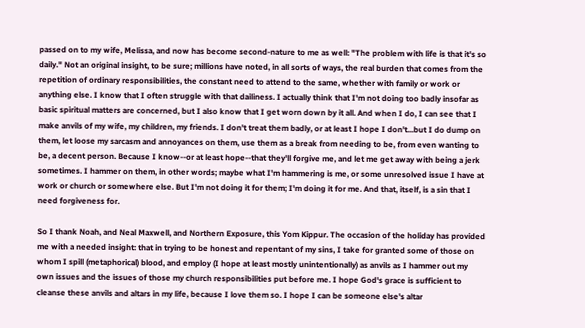passed on to my wife, Melissa, and now has become second-nature to me as well: "The problem with life is that it's so daily." Not an original insight, to be sure; millions have noted, in all sorts of ways, the real burden that comes from the repetition of ordinary responsibilities, the constant need to attend to the same, whether with family or work or anything else. I know that I often struggle with that dailiness. I actually think that I'm not doing too badly insofar as basic spiritual matters are concerned, but I also know that I get worn down by it all. And when I do, I can see that I make anvils of my wife, my children, my friends. I don't treat them badly, or at least I hope I don't...but I do dump on them, let loose my sarcasm and annoyances on them, use them as a break from needing to be, from even wanting to be, a decent person. Because I know--or at least hope--that they'll forgive me, and let me get away with being a jerk sometimes. I hammer on them, in other words; maybe what I'm hammering is me, or some unresolved issue I have at work or church or somewhere else. But I'm not doing it for them; I'm doing it for me. And that, itself, is a sin that I need forgiveness for.

So I thank Noah, and Neal Maxwell, and Northern Exposure, this Yom Kippur. The occasion of the holiday has provided me with a needed insight: that in trying to be honest and repentant of my sins, I take for granted some of those on whom I spill (metaphorical) blood, and employ (I hope at least mostly unintentionally) as anvils as I hammer out my own issues and the issues of those my church responsibilities put before me. I hope God's grace is sufficient to cleanse these anvils and altars in my life, because I love them so. I hope I can be someone else's altar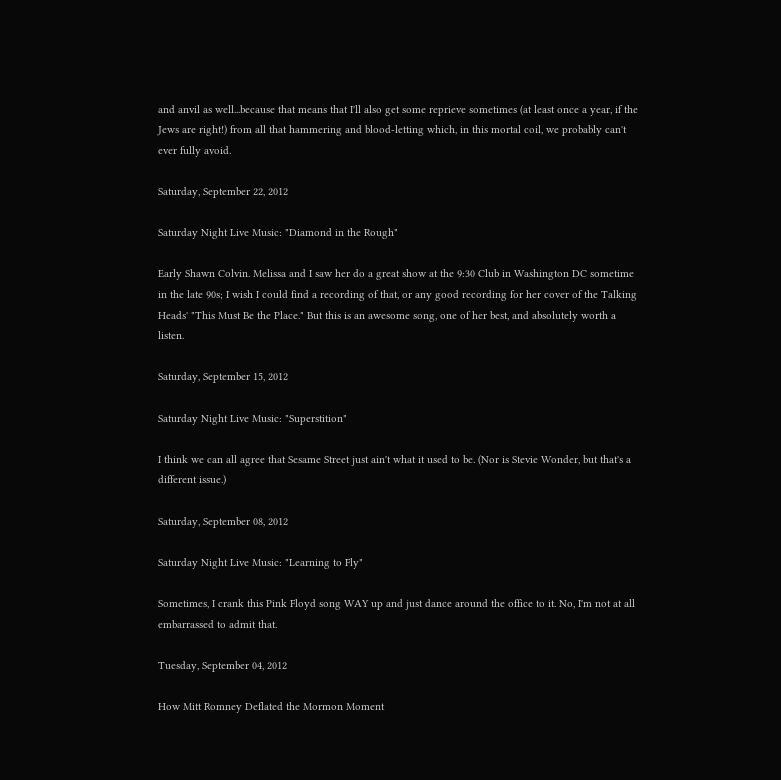and anvil as well...because that means that I'll also get some reprieve sometimes (at least once a year, if the Jews are right!) from all that hammering and blood-letting which, in this mortal coil, we probably can't ever fully avoid.

Saturday, September 22, 2012

Saturday Night Live Music: "Diamond in the Rough"

Early Shawn Colvin. Melissa and I saw her do a great show at the 9:30 Club in Washington DC sometime in the late 90s; I wish I could find a recording of that, or any good recording for her cover of the Talking Heads' "This Must Be the Place." But this is an awesome song, one of her best, and absolutely worth a listen.

Saturday, September 15, 2012

Saturday Night Live Music: "Superstition"

I think we can all agree that Sesame Street just ain't what it used to be. (Nor is Stevie Wonder, but that's a different issue.)

Saturday, September 08, 2012

Saturday Night Live Music: "Learning to Fly"

Sometimes, I crank this Pink Floyd song WAY up and just dance around the office to it. No, I'm not at all embarrassed to admit that.

Tuesday, September 04, 2012

How Mitt Romney Deflated the Mormon Moment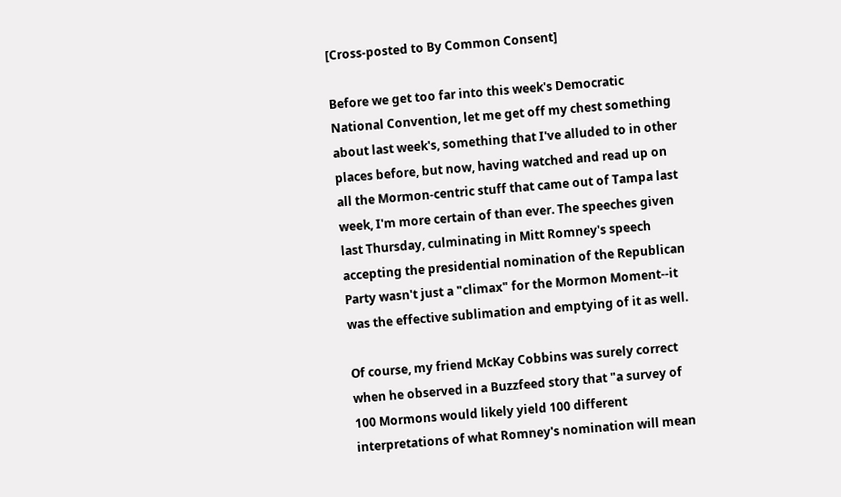[Cross-posted to By Common Consent]

Before we get too far into this week's Democratic National Convention, let me get off my chest something about last week's, something that I've alluded to in other places before, but now, having watched and read up on all the Mormon-centric stuff that came out of Tampa last week, I'm more certain of than ever. The speeches given last Thursday, culminating in Mitt Romney's speech accepting the presidential nomination of the Republican Party wasn't just a "climax" for the Mormon Moment--it was the effective sublimation and emptying of it as well.

Of course, my friend McKay Cobbins was surely correct when he observed in a Buzzfeed story that "a survey of 100 Mormons would likely yield 100 different interpretations of what Romney's nomination will mean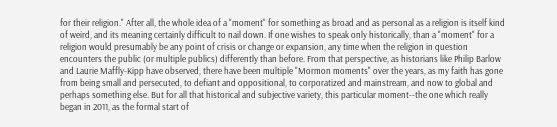for their religion." After all, the whole idea of a "moment" for something as broad and as personal as a religion is itself kind of weird, and its meaning certainly difficult to nail down. If one wishes to speak only historically, than a "moment" for a religion would presumably be any point of crisis or change or expansion, any time when the religion in question encounters the public (or multiple publics) differently than before. From that perspective, as historians like Philip Barlow and Laurie Maffly-Kipp have observed, there have been multiple "Mormon moments" over the years, as my faith has gone from being small and persecuted, to defiant and oppositional, to corporatized and mainstream, and now to global and perhaps something else. But for all that historical and subjective variety, this particular moment--the one which really began in 2011, as the formal start of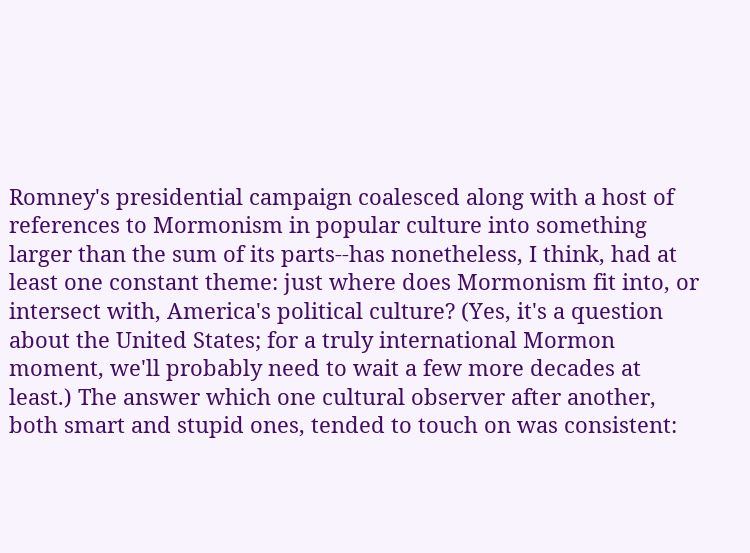Romney's presidential campaign coalesced along with a host of references to Mormonism in popular culture into something larger than the sum of its parts--has nonetheless, I think, had at least one constant theme: just where does Mormonism fit into, or intersect with, America's political culture? (Yes, it's a question about the United States; for a truly international Mormon moment, we'll probably need to wait a few more decades at least.) The answer which one cultural observer after another, both smart and stupid ones, tended to touch on was consistent: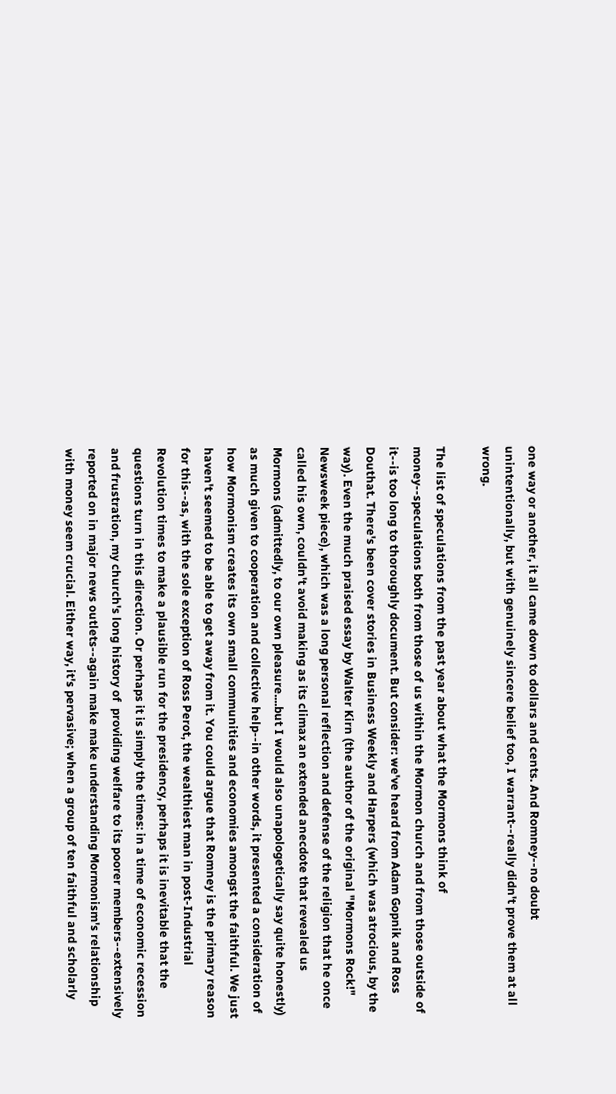one way or another, it all came down to dollars and cents. And Romney--no doubt unintentionally, but with genuinely sincere belief too, I warrant--really didn't prove them at all wrong.

The list of speculations from the past year about what the Mormons think of money--speculations both from those of us within the Mormon church and from those outside of it--is too long to thoroughly document. But consider: we've heard from Adam Gopnik and Ross Douthat. There's been cover stories in Business Weekly and Harpers (which was atrocious, by the way). Even the much praised essay by Walter Kirn (the author of the original "Mormons Rock!" Newsweek piece), which was a long personal reflection and defense of the religion that he once called his own, couldn't avoid making as its climax an extended anecdote that revealed us Mormons (admittedly, to our own pleasure....but I would also unapologetically say quite honestly) as much given to cooperation and collective help--in other words, it presented a consideration of how Mormonism creates its own small communities and economies amongst the faithful. We just haven't seemed to be able to get away from it. You could argue that Romney is the primary reason for this--as, with the sole exception of Ross Perot, the wealthiest man in post-Industrial Revolution times to make a plausible run for the presidency, perhaps it is inevitable that the questions turn in this direction. Or perhaps it is simply the times: in a time of economic recession and frustration, my church's long history of  providing welfare to its poorer members--extensively reported on in major news outlets--again make make understanding Mormonism's relationship with money seem crucial. Either way, it's pervasive; when a group of ten faithful and scholarly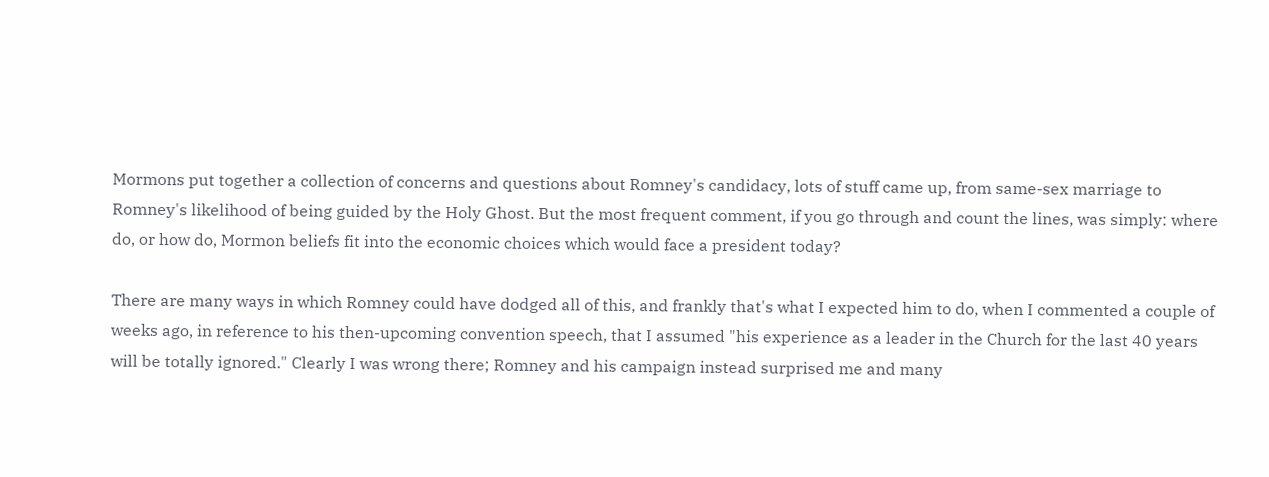Mormons put together a collection of concerns and questions about Romney's candidacy, lots of stuff came up, from same-sex marriage to Romney's likelihood of being guided by the Holy Ghost. But the most frequent comment, if you go through and count the lines, was simply: where do, or how do, Mormon beliefs fit into the economic choices which would face a president today?

There are many ways in which Romney could have dodged all of this, and frankly that's what I expected him to do, when I commented a couple of weeks ago, in reference to his then-upcoming convention speech, that I assumed "his experience as a leader in the Church for the last 40 years will be totally ignored." Clearly I was wrong there; Romney and his campaign instead surprised me and many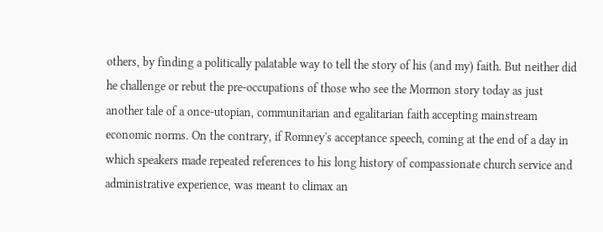others, by finding a politically palatable way to tell the story of his (and my) faith. But neither did he challenge or rebut the pre-occupations of those who see the Mormon story today as just another tale of a once-utopian, communitarian and egalitarian faith accepting mainstream economic norms. On the contrary, if Romney's acceptance speech, coming at the end of a day in which speakers made repeated references to his long history of compassionate church service and administrative experience, was meant to climax an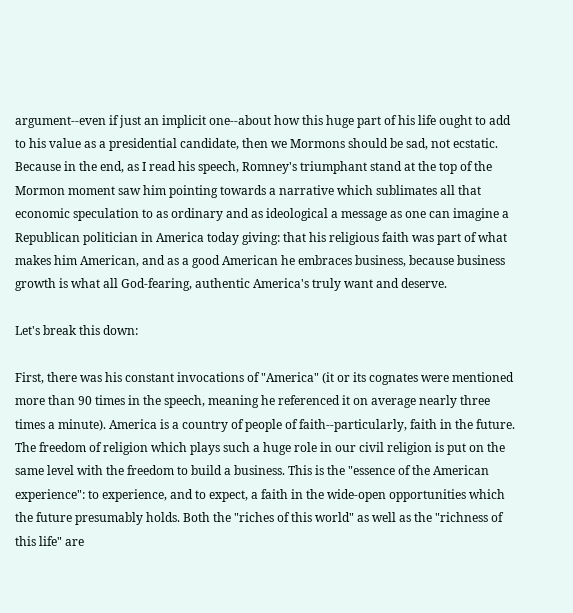argument--even if just an implicit one--about how this huge part of his life ought to add to his value as a presidential candidate, then we Mormons should be sad, not ecstatic. Because in the end, as I read his speech, Romney's triumphant stand at the top of the Mormon moment saw him pointing towards a narrative which sublimates all that economic speculation to as ordinary and as ideological a message as one can imagine a Republican politician in America today giving: that his religious faith was part of what makes him American, and as a good American he embraces business, because business growth is what all God-fearing, authentic America's truly want and deserve.

Let's break this down:

First, there was his constant invocations of "America" (it or its cognates were mentioned more than 90 times in the speech, meaning he referenced it on average nearly three times a minute). America is a country of people of faith--particularly, faith in the future. The freedom of religion which plays such a huge role in our civil religion is put on the same level with the freedom to build a business. This is the "essence of the American experience": to experience, and to expect, a faith in the wide-open opportunities which the future presumably holds. Both the "riches of this world" as well as the "richness of this life" are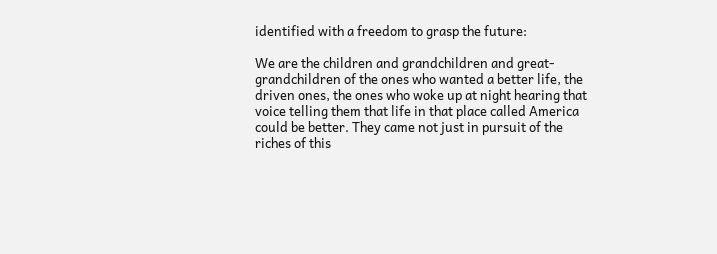identified with a freedom to grasp the future:

We are the children and grandchildren and great-grandchildren of the ones who wanted a better life, the driven ones, the ones who woke up at night hearing that voice telling them that life in that place called America could be better. They came not just in pursuit of the riches of this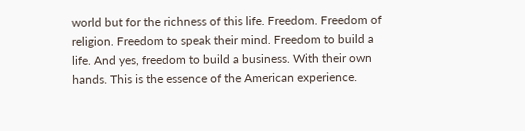world but for the richness of this life. Freedom. Freedom of religion. Freedom to speak their mind. Freedom to build a life. And yes, freedom to build a business. With their own hands. This is the essence of the American experience.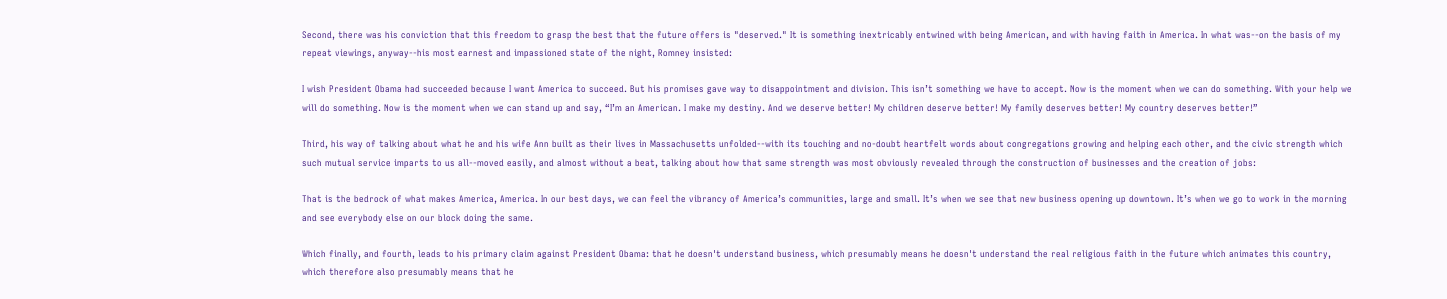Second, there was his conviction that this freedom to grasp the best that the future offers is "deserved." It is something inextricably entwined with being American, and with having faith in America. In what was--on the basis of my repeat viewings, anyway--his most earnest and impassioned state of the night, Romney insisted:

I wish President Obama had succeeded because I want America to succeed. But his promises gave way to disappointment and division. This isn’t something we have to accept. Now is the moment when we can do something. With your help we will do something. Now is the moment when we can stand up and say, “I’m an American. I make my destiny. And we deserve better! My children deserve better! My family deserves better! My country deserves better!”

Third, his way of talking about what he and his wife Ann built as their lives in Massachusetts unfolded--with its touching and no-doubt heartfelt words about congregations growing and helping each other, and the civic strength which such mutual service imparts to us all--moved easily, and almost without a beat, talking about how that same strength was most obviously revealed through the construction of businesses and the creation of jobs:

That is the bedrock of what makes America, America. In our best days, we can feel the vibrancy of America’s communities, large and small. It’s when we see that new business opening up downtown. It’s when we go to work in the morning and see everybody else on our block doing the same.

Which finally, and fourth, leads to his primary claim against President Obama: that he doesn't understand business, which presumably means he doesn't understand the real religious faith in the future which animates this country, which therefore also presumably means that he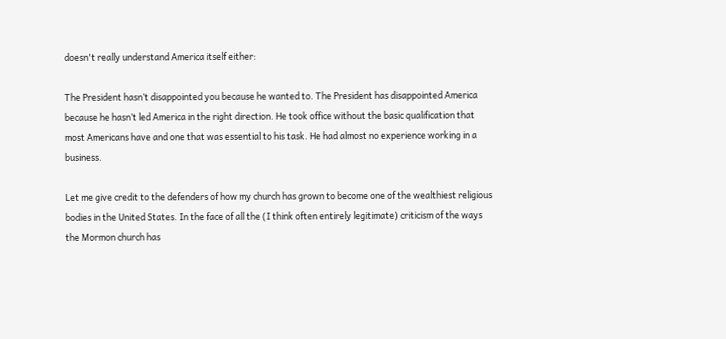doesn't really understand America itself either:

The President hasn’t disappointed you because he wanted to. The President has disappointed America because he hasn’t led America in the right direction. He took office without the basic qualification that most Americans have and one that was essential to his task. He had almost no experience working in a business.

Let me give credit to the defenders of how my church has grown to become one of the wealthiest religious bodies in the United States. In the face of all the (I think often entirely legitimate) criticism of the ways the Mormon church has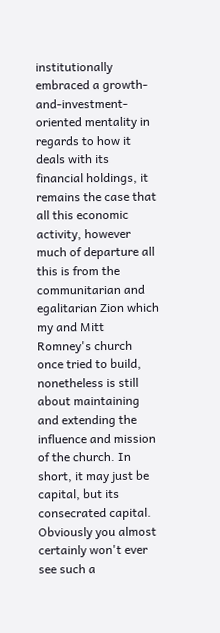institutionally embraced a growth-and-investment-oriented mentality in regards to how it deals with its financial holdings, it remains the case that all this economic activity, however much of departure all this is from the communitarian and egalitarian Zion which my and Mitt Romney's church once tried to build, nonetheless is still about maintaining and extending the influence and mission of the church. In short, it may just be capital, but its consecrated capital. Obviously you almost certainly won't ever see such a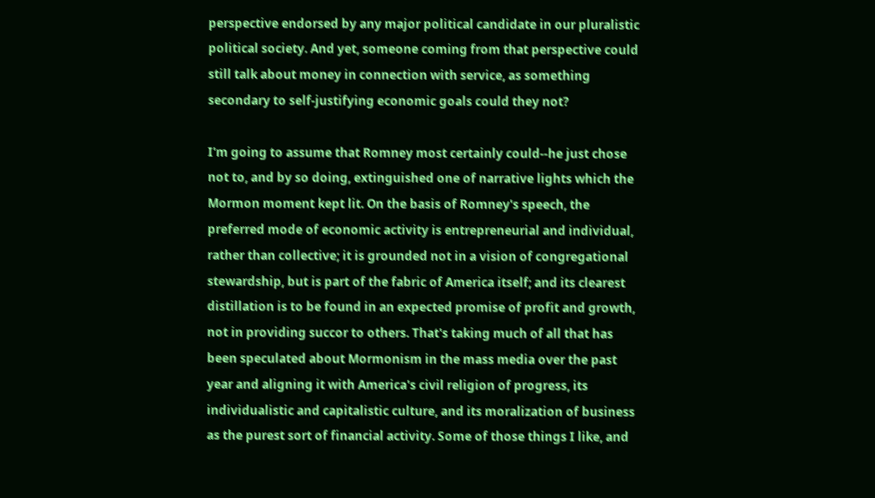perspective endorsed by any major political candidate in our pluralistic political society. And yet, someone coming from that perspective could still talk about money in connection with service, as something secondary to self-justifying economic goals could they not?

I'm going to assume that Romney most certainly could--he just chose not to, and by so doing, extinguished one of narrative lights which the Mormon moment kept lit. On the basis of Romney's speech, the preferred mode of economic activity is entrepreneurial and individual, rather than collective; it is grounded not in a vision of congregational stewardship, but is part of the fabric of America itself; and its clearest distillation is to be found in an expected promise of profit and growth, not in providing succor to others. That's taking much of all that has been speculated about Mormonism in the mass media over the past year and aligning it with America's civil religion of progress, its individualistic and capitalistic culture, and its moralization of business as the purest sort of financial activity. Some of those things I like, and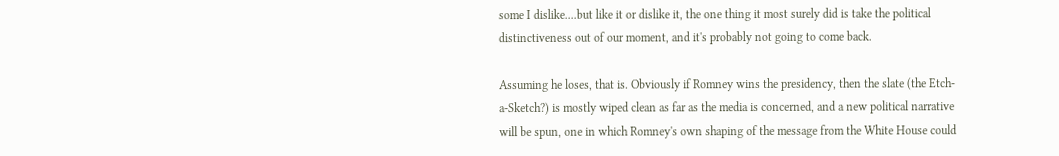some I dislike....but like it or dislike it, the one thing it most surely did is take the political distinctiveness out of our moment, and it's probably not going to come back.

Assuming he loses, that is. Obviously if Romney wins the presidency, then the slate (the Etch-a-Sketch?) is mostly wiped clean as far as the media is concerned, and a new political narrative will be spun, one in which Romney's own shaping of the message from the White House could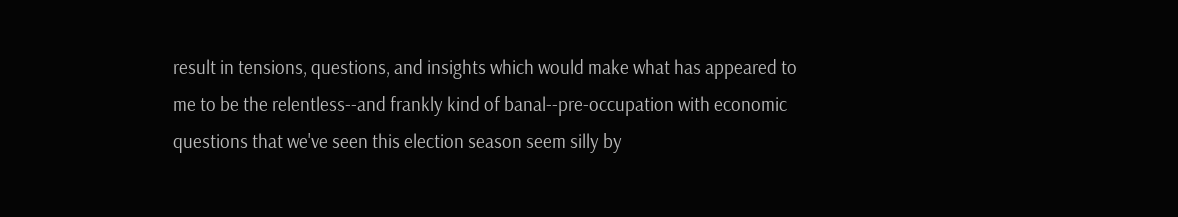result in tensions, questions, and insights which would make what has appeared to me to be the relentless--and frankly kind of banal--pre-occupation with economic questions that we've seen this election season seem silly by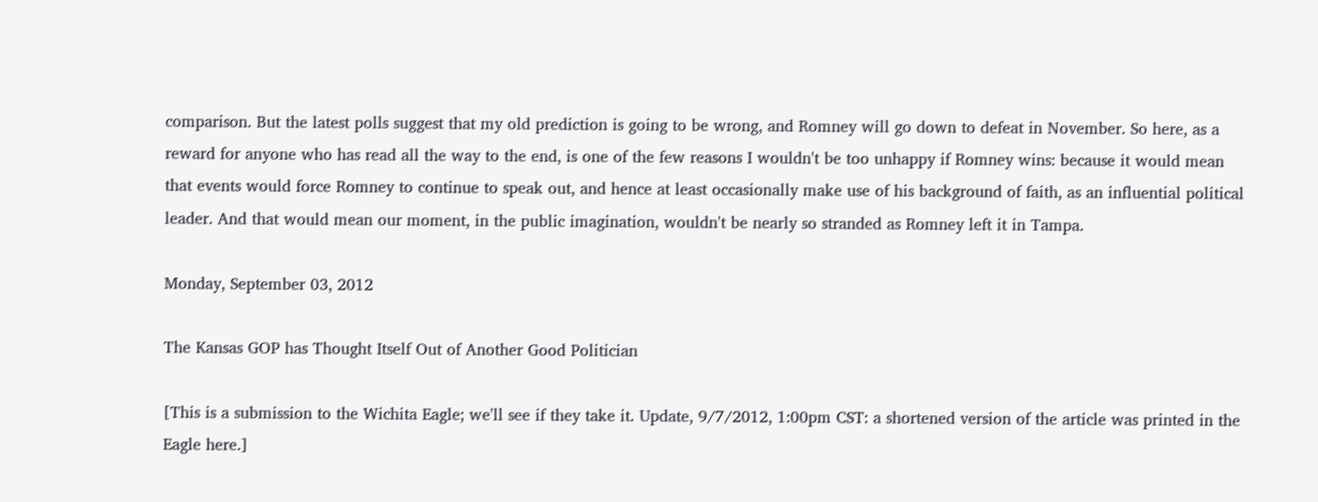comparison. But the latest polls suggest that my old prediction is going to be wrong, and Romney will go down to defeat in November. So here, as a reward for anyone who has read all the way to the end, is one of the few reasons I wouldn't be too unhappy if Romney wins: because it would mean that events would force Romney to continue to speak out, and hence at least occasionally make use of his background of faith, as an influential political leader. And that would mean our moment, in the public imagination, wouldn't be nearly so stranded as Romney left it in Tampa.

Monday, September 03, 2012

The Kansas GOP has Thought Itself Out of Another Good Politician

[This is a submission to the Wichita Eagle; we'll see if they take it. Update, 9/7/2012, 1:00pm CST: a shortened version of the article was printed in the Eagle here.]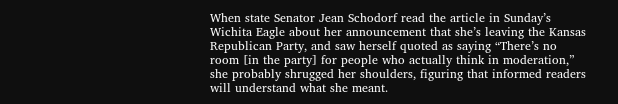When state Senator Jean Schodorf read the article in Sunday’s Wichita Eagle about her announcement that she’s leaving the Kansas Republican Party, and saw herself quoted as saying “There’s no room [in the party] for people who actually think in moderation,” she probably shrugged her shoulders, figuring that informed readers will understand what she meant.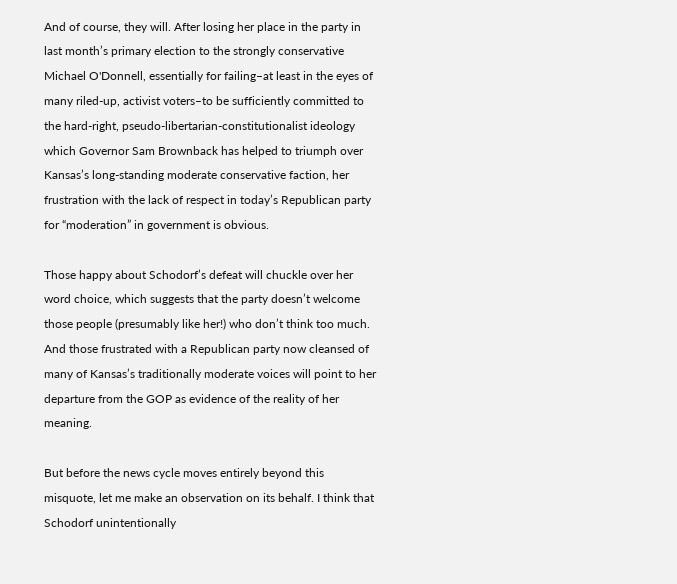And of course, they will. After losing her place in the party in last month’s primary election to the strongly conservative Michael O'Donnell, essentially for failing–at least in the eyes of many riled-up, activist voters–to be sufficiently committed to the hard-right, pseudo-libertarian-constitutionalist ideology which Governor Sam Brownback has helped to triumph over Kansas’s long-standing moderate conservative faction, her frustration with the lack of respect in today’s Republican party for “moderation” in government is obvious.

Those happy about Schodorf’s defeat will chuckle over her word choice, which suggests that the party doesn’t welcome those people (presumably like her!) who don’t think too much. And those frustrated with a Republican party now cleansed of many of Kansas’s traditionally moderate voices will point to her departure from the GOP as evidence of the reality of her meaning.

But before the news cycle moves entirely beyond this misquote, let me make an observation on its behalf. I think that Schodorf unintentionally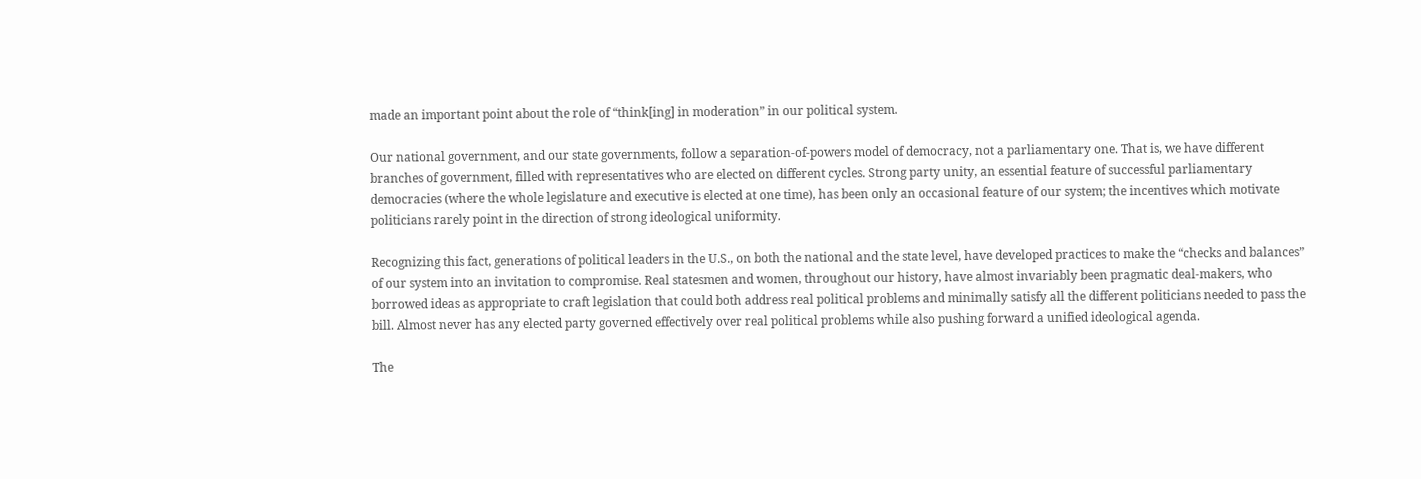made an important point about the role of “think[ing] in moderation” in our political system.

Our national government, and our state governments, follow a separation-of-powers model of democracy, not a parliamentary one. That is, we have different branches of government, filled with representatives who are elected on different cycles. Strong party unity, an essential feature of successful parliamentary democracies (where the whole legislature and executive is elected at one time), has been only an occasional feature of our system; the incentives which motivate politicians rarely point in the direction of strong ideological uniformity.

Recognizing this fact, generations of political leaders in the U.S., on both the national and the state level, have developed practices to make the “checks and balances” of our system into an invitation to compromise. Real statesmen and women, throughout our history, have almost invariably been pragmatic deal-makers, who borrowed ideas as appropriate to craft legislation that could both address real political problems and minimally satisfy all the different politicians needed to pass the bill. Almost never has any elected party governed effectively over real political problems while also pushing forward a unified ideological agenda.

The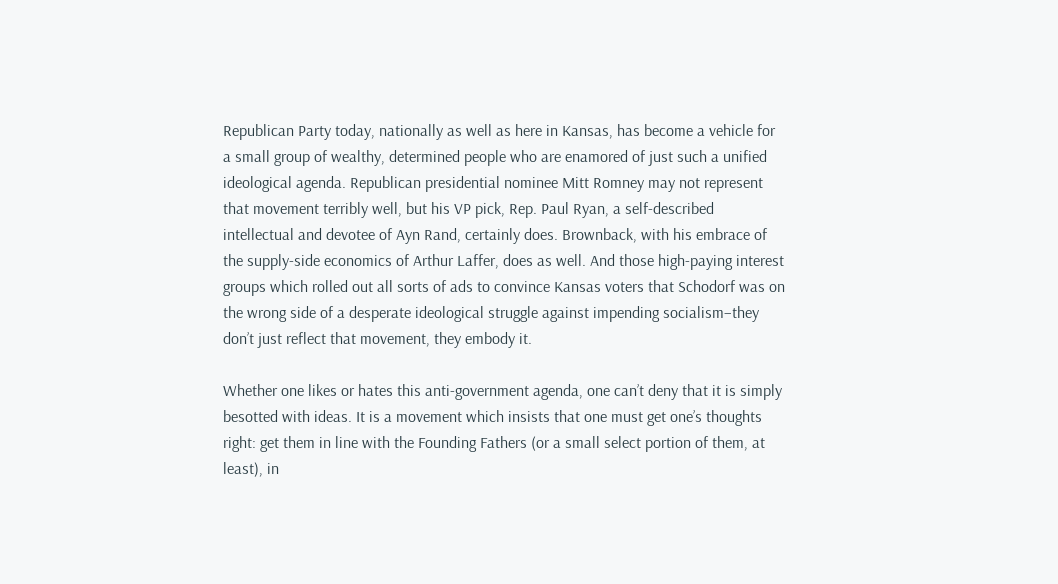Republican Party today, nationally as well as here in Kansas, has become a vehicle for a small group of wealthy, determined people who are enamored of just such a unified ideological agenda. Republican presidential nominee Mitt Romney may not represent that movement terribly well, but his VP pick, Rep. Paul Ryan, a self-described intellectual and devotee of Ayn Rand, certainly does. Brownback, with his embrace of the supply-side economics of Arthur Laffer, does as well. And those high-paying interest groups which rolled out all sorts of ads to convince Kansas voters that Schodorf was on the wrong side of a desperate ideological struggle against impending socialism–they don’t just reflect that movement, they embody it.

Whether one likes or hates this anti-government agenda, one can’t deny that it is simply besotted with ideas. It is a movement which insists that one must get one’s thoughts right: get them in line with the Founding Fathers (or a small select portion of them, at least), in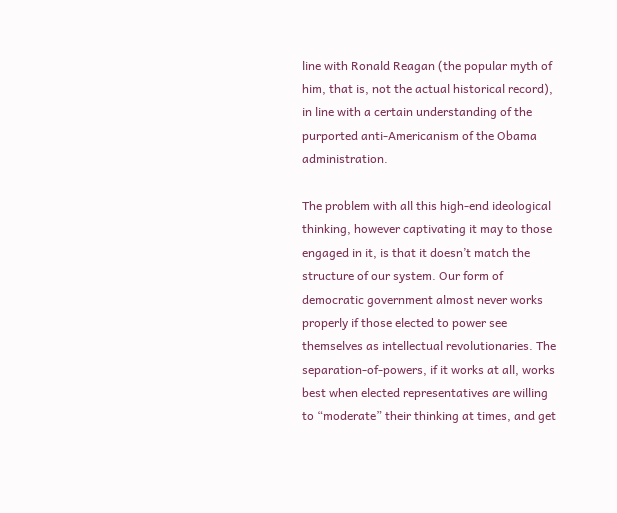line with Ronald Reagan (the popular myth of him, that is, not the actual historical record), in line with a certain understanding of the purported anti-Americanism of the Obama administration.

The problem with all this high-end ideological thinking, however captivating it may to those engaged in it, is that it doesn’t match the structure of our system. Our form of democratic government almost never works properly if those elected to power see themselves as intellectual revolutionaries. The separation-of-powers, if it works at all, works best when elected representatives are willing to “moderate” their thinking at times, and get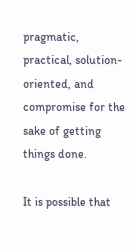pragmatic, practical, solution-oriented, and compromise for the sake of getting things done.

It is possible that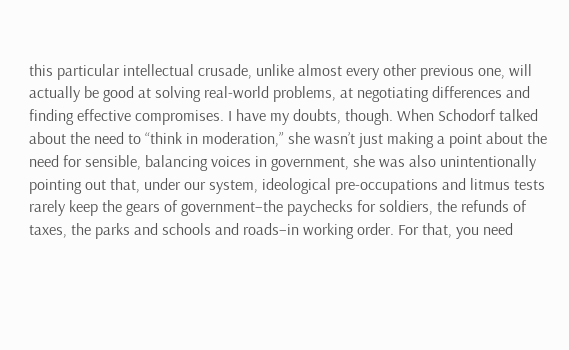this particular intellectual crusade, unlike almost every other previous one, will actually be good at solving real-world problems, at negotiating differences and finding effective compromises. I have my doubts, though. When Schodorf talked about the need to “think in moderation,” she wasn’t just making a point about the need for sensible, balancing voices in government, she was also unintentionally pointing out that, under our system, ideological pre-occupations and litmus tests rarely keep the gears of government–the paychecks for soldiers, the refunds of taxes, the parks and schools and roads–in working order. For that, you need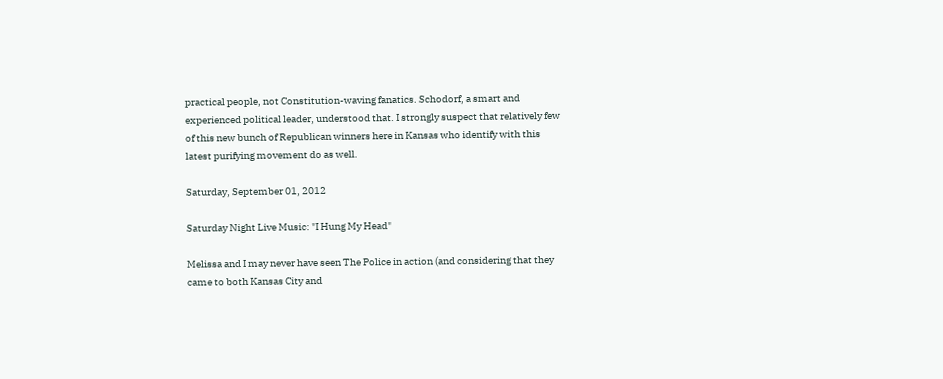practical people, not Constitution-waving fanatics. Schodorf, a smart and experienced political leader, understood that. I strongly suspect that relatively few of this new bunch of Republican winners here in Kansas who identify with this latest purifying movement do as well.

Saturday, September 01, 2012

Saturday Night Live Music: "I Hung My Head"

Melissa and I may never have seen The Police in action (and considering that they came to both Kansas City and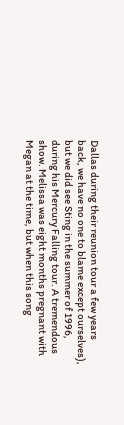Dallas during their reunion tour a few years back, we have no one to blame except ourselves), but we did see Sting in the summer of 1996, during his Mercury Falling tour. A tremendous show. Melissa was eight months pregnant with Megan at the time, but when this song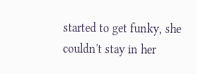started to get funky, she couldn't stay in her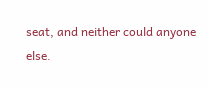seat, and neither could anyone else.